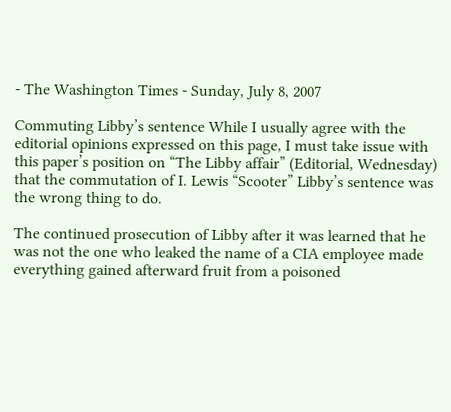- The Washington Times - Sunday, July 8, 2007

Commuting Libby’s sentence While I usually agree with the editorial opinions expressed on this page, I must take issue with this paper’s position on “The Libby affair” (Editorial, Wednesday) that the commutation of I. Lewis “Scooter” Libby’s sentence was the wrong thing to do.

The continued prosecution of Libby after it was learned that he was not the one who leaked the name of a CIA employee made everything gained afterward fruit from a poisoned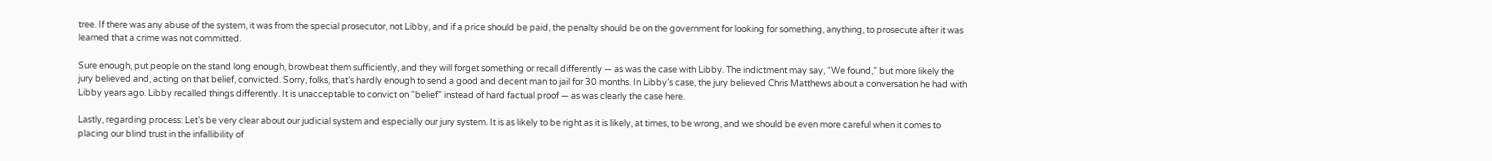tree. If there was any abuse of the system, it was from the special prosecutor, not Libby, and if a price should be paid, the penalty should be on the government for looking for something, anything, to prosecute after it was learned that a crime was not committed.

Sure enough, put people on the stand long enough, browbeat them sufficiently, and they will forget something or recall differently — as was the case with Libby. The indictment may say, “We found,” but more likely the jury believed and, acting on that belief, convicted. Sorry, folks, that’s hardly enough to send a good and decent man to jail for 30 months. In Libby’s case, the jury believed Chris Matthews about a conversation he had with Libby years ago. Libby recalled things differently. It is unacceptable to convict on “belief” instead of hard factual proof — as was clearly the case here.

Lastly, regarding process: Let’s be very clear about our judicial system and especially our jury system. It is as likely to be right as it is likely, at times, to be wrong, and we should be even more careful when it comes to placing our blind trust in the infallibility of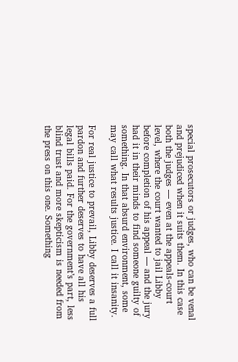special prosecutors or judges, who can be venal and prejudiced when it suits them. In this case both the judges — even at the appeals-court level, where the court wanted to jail Libby before completion of his appeal — and the jury had it in their minds to find someone guilty of something. In that absurd environment, some may call what results justice. I call it insanity.

For real justice to prevail, Libby deserves a full pardon and further deserves to have all his legal bills paid. For the government’s part, less blind trust and more skepticism is needed from the press on this one. Something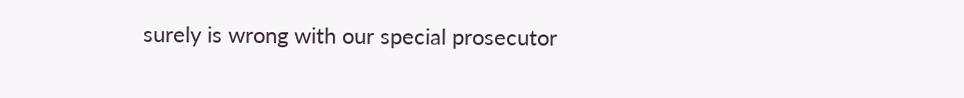surely is wrong with our special prosecutor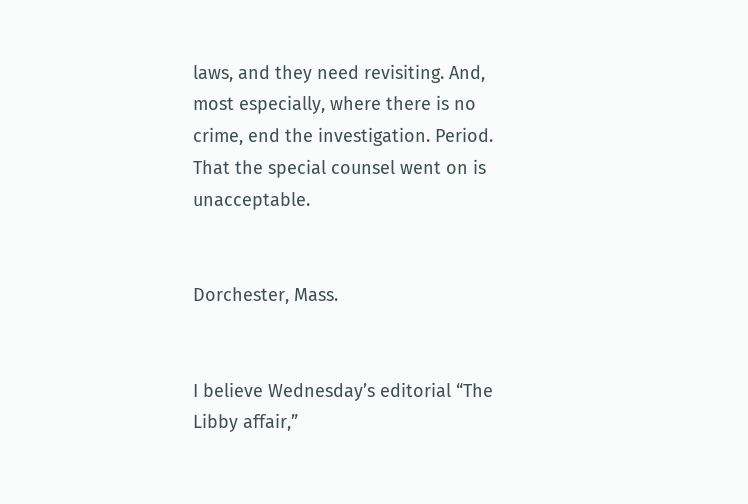laws, and they need revisiting. And, most especially, where there is no crime, end the investigation. Period. That the special counsel went on is unacceptable.


Dorchester, Mass.


I believe Wednesday’s editorial “The Libby affair,”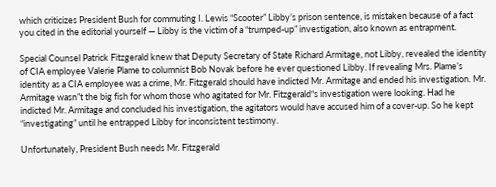which criticizes President Bush for commuting I. Lewis “Scooter” Libby’s prison sentence, is mistaken because of a fact you cited in the editorial yourself — Libby is the victim of a “trumped-up” investigation, also known as entrapment.

Special Counsel Patrick Fitzgerald knew that Deputy Secretary of State Richard Armitage, not Libby, revealed the identity of CIA employee Valerie Plame to columnist Bob Novak before he ever questioned Libby. If revealing Mrs. Plame’s identity as a CIA employee was a crime, Mr. Fitzgerald should have indicted Mr. Armitage and ended his investigation. Mr. Armitage wasn”t the big fish for whom those who agitated for Mr. Fitzgerald“s investigation were looking. Had he indicted Mr. Armitage and concluded his investigation, the agitators would have accused him of a cover-up. So he kept “investigating” until he entrapped Libby for inconsistent testimony.

Unfortunately, President Bush needs Mr. Fitzgerald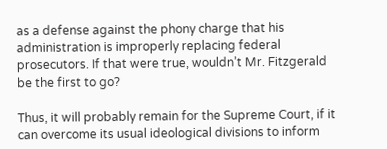as a defense against the phony charge that his administration is improperly replacing federal prosecutors. If that were true, wouldn’t Mr. Fitzgerald be the first to go?

Thus, it will probably remain for the Supreme Court, if it can overcome its usual ideological divisions to inform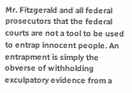Mr. Fitzgerald and all federal prosecutors that the federal courts are not a tool to be used to entrap innocent people. An entrapment is simply the obverse of withholding exculpatory evidence from a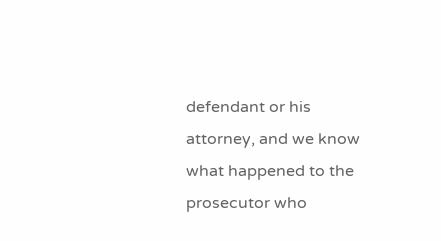defendant or his attorney, and we know what happened to the prosecutor who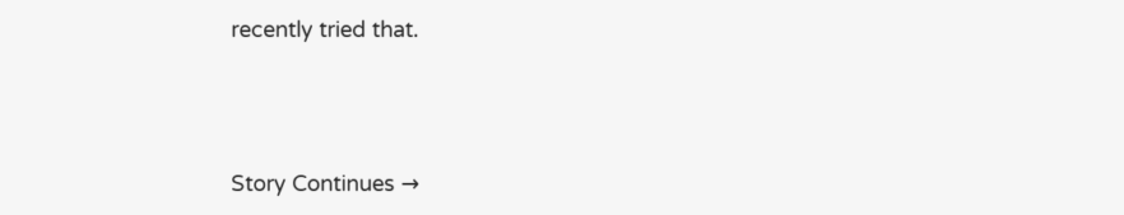recently tried that.




Story Continues →